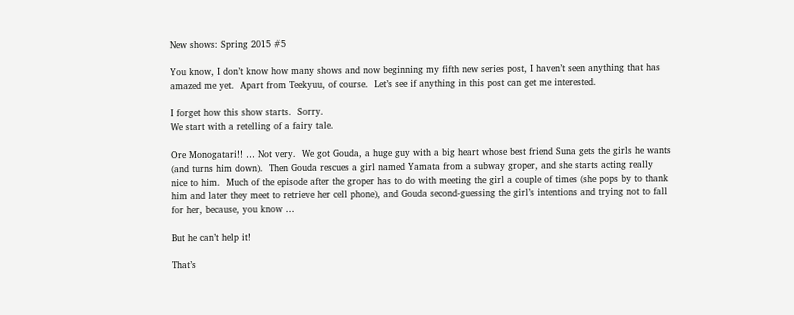New shows: Spring 2015 #5

You know, I don’t know how many shows and now beginning my fifth new series post, I haven’t seen anything that has amazed me yet.  Apart from Teekyuu, of course.  Let’s see if anything in this post can get me interested.

I forget how this show starts.  Sorry.
We start with a retelling of a fairy tale.

Ore Monogatari!! … Not very.  We got Gouda, a huge guy with a big heart whose best friend Suna gets the girls he wants (and turns him down).  Then Gouda rescues a girl named Yamata from a subway groper, and she starts acting really nice to him.  Much of the episode after the groper has to do with meeting the girl a couple of times (she pops by to thank him and later they meet to retrieve her cell phone), and Gouda second-guessing the girl’s intentions and trying not to fall for her, because, you know …

But he can’t help it!

That’s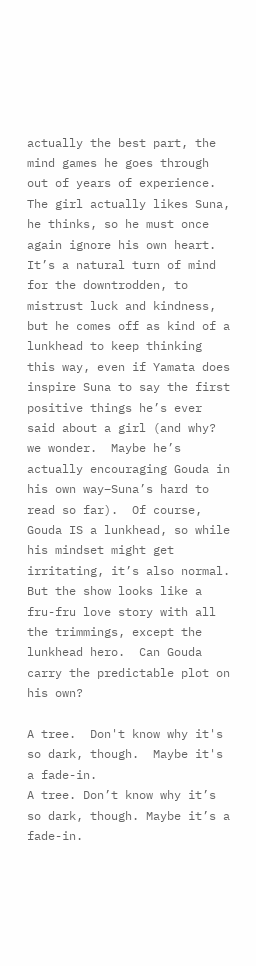actually the best part, the mind games he goes through out of years of experience.  The girl actually likes Suna, he thinks, so he must once again ignore his own heart.  It’s a natural turn of mind for the downtrodden, to mistrust luck and kindness, but he comes off as kind of a lunkhead to keep thinking this way, even if Yamata does inspire Suna to say the first positive things he’s ever said about a girl (and why? we wonder.  Maybe he’s actually encouraging Gouda in his own way–Suna’s hard to read so far).  Of course, Gouda IS a lunkhead, so while his mindset might get irritating, it’s also normal.  But the show looks like a fru-fru love story with all the trimmings, except the lunkhead hero.  Can Gouda carry the predictable plot on his own?

A tree.  Don't know why it's so dark, though.  Maybe it's a fade-in.
A tree. Don’t know why it’s so dark, though. Maybe it’s a fade-in.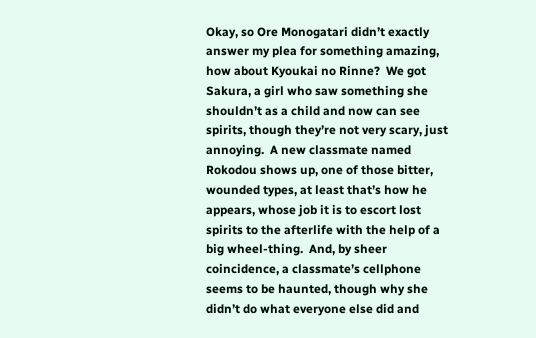Okay, so Ore Monogatari didn’t exactly answer my plea for something amazing, how about Kyoukai no Rinne?  We got Sakura, a girl who saw something she shouldn’t as a child and now can see spirits, though they’re not very scary, just annoying.  A new classmate named Rokodou shows up, one of those bitter, wounded types, at least that’s how he appears, whose job it is to escort lost spirits to the afterlife with the help of a big wheel-thing.  And, by sheer coincidence, a classmate’s cellphone seems to be haunted, though why she didn’t do what everyone else did and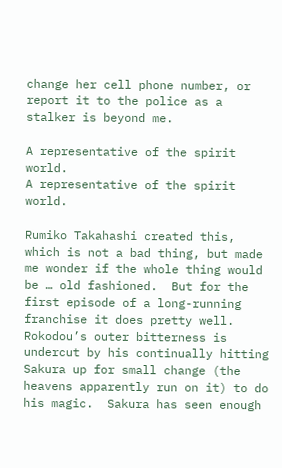change her cell phone number, or report it to the police as a stalker is beyond me.

A representative of the spirit world.
A representative of the spirit world.

Rumiko Takahashi created this, which is not a bad thing, but made me wonder if the whole thing would be … old fashioned.  But for the first episode of a long-running franchise it does pretty well.  Rokodou’s outer bitterness is undercut by his continually hitting Sakura up for small change (the heavens apparently run on it) to do his magic.  Sakura has seen enough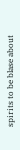spirits to be blase about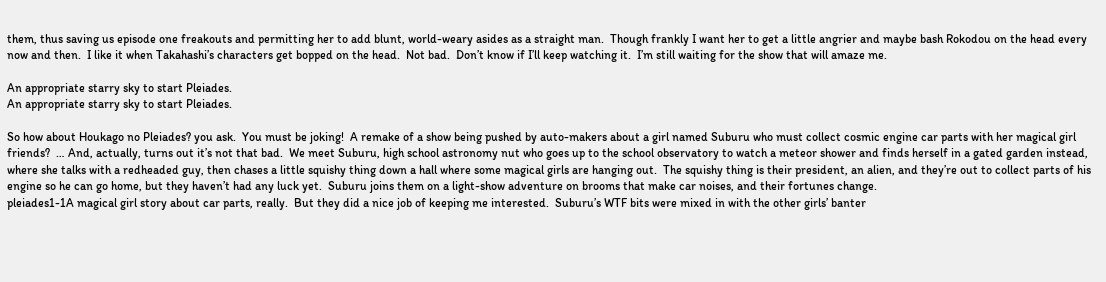them, thus saving us episode one freakouts and permitting her to add blunt, world-weary asides as a straight man.  Though frankly I want her to get a little angrier and maybe bash Rokodou on the head every now and then.  I like it when Takahashi’s characters get bopped on the head.  Not bad.  Don’t know if I’ll keep watching it.  I’m still waiting for the show that will amaze me.

An appropriate starry sky to start Pleiades.
An appropriate starry sky to start Pleiades.

So how about Houkago no Pleiades? you ask.  You must be joking!  A remake of a show being pushed by auto-makers about a girl named Suburu who must collect cosmic engine car parts with her magical girl friends?  … And, actually, turns out it’s not that bad.  We meet Suburu, high school astronomy nut who goes up to the school observatory to watch a meteor shower and finds herself in a gated garden instead, where she talks with a redheaded guy, then chases a little squishy thing down a hall where some magical girls are hanging out.  The squishy thing is their president, an alien, and they’re out to collect parts of his engine so he can go home, but they haven’t had any luck yet.  Suburu joins them on a light-show adventure on brooms that make car noises, and their fortunes change.
pleiades1-1A magical girl story about car parts, really.  But they did a nice job of keeping me interested.  Suburu’s WTF bits were mixed in with the other girls’ banter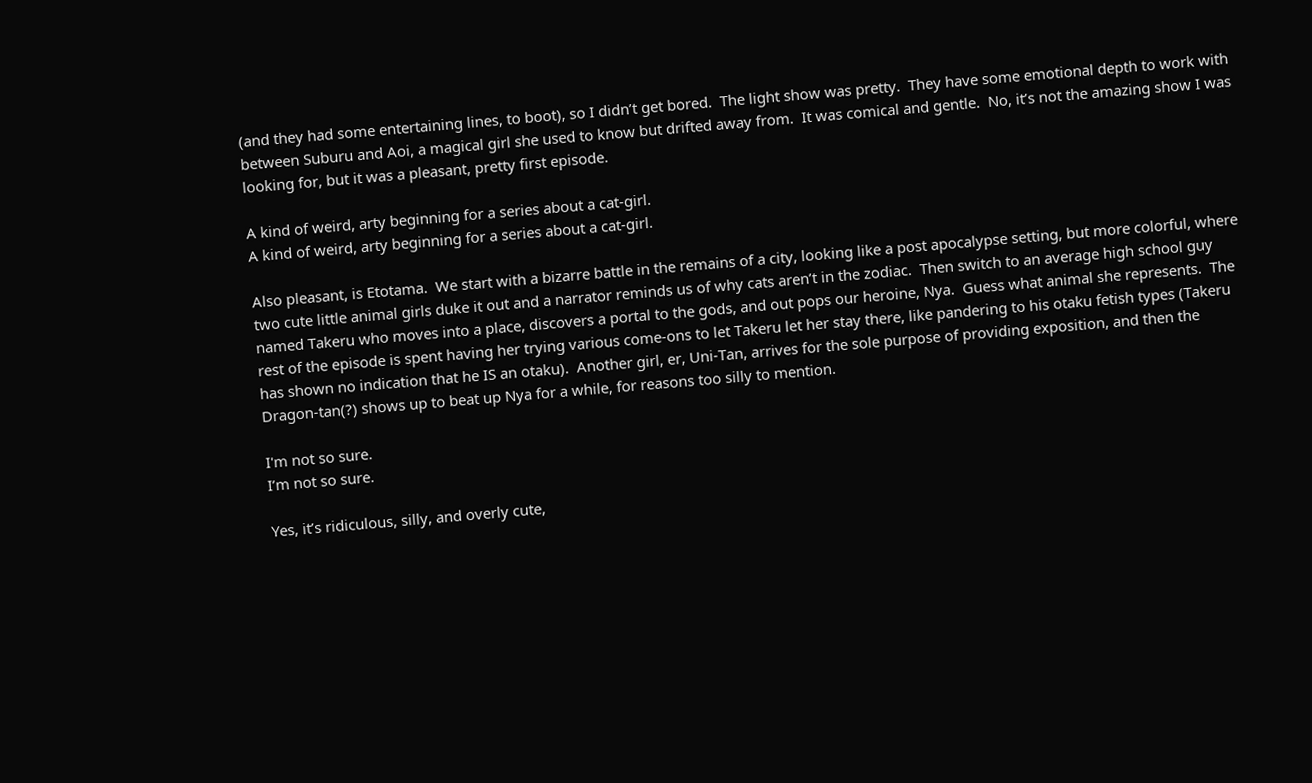(and they had some entertaining lines, to boot), so I didn’t get bored.  The light show was pretty.  They have some emotional depth to work with between Suburu and Aoi, a magical girl she used to know but drifted away from.  It was comical and gentle.  No, it’s not the amazing show I was looking for, but it was a pleasant, pretty first episode.

A kind of weird, arty beginning for a series about a cat-girl.
A kind of weird, arty beginning for a series about a cat-girl.

Also pleasant, is Etotama.  We start with a bizarre battle in the remains of a city, looking like a post apocalypse setting, but more colorful, where two cute little animal girls duke it out and a narrator reminds us of why cats aren’t in the zodiac.  Then switch to an average high school guy named Takeru who moves into a place, discovers a portal to the gods, and out pops our heroine, Nya.  Guess what animal she represents.  The rest of the episode is spent having her trying various come-ons to let Takeru let her stay there, like pandering to his otaku fetish types (Takeru has shown no indication that he IS an otaku).  Another girl, er, Uni-Tan, arrives for the sole purpose of providing exposition, and then the Dragon-tan(?) shows up to beat up Nya for a while, for reasons too silly to mention.

I'm not so sure.
I’m not so sure.

Yes, it’s ridiculous, silly, and overly cute,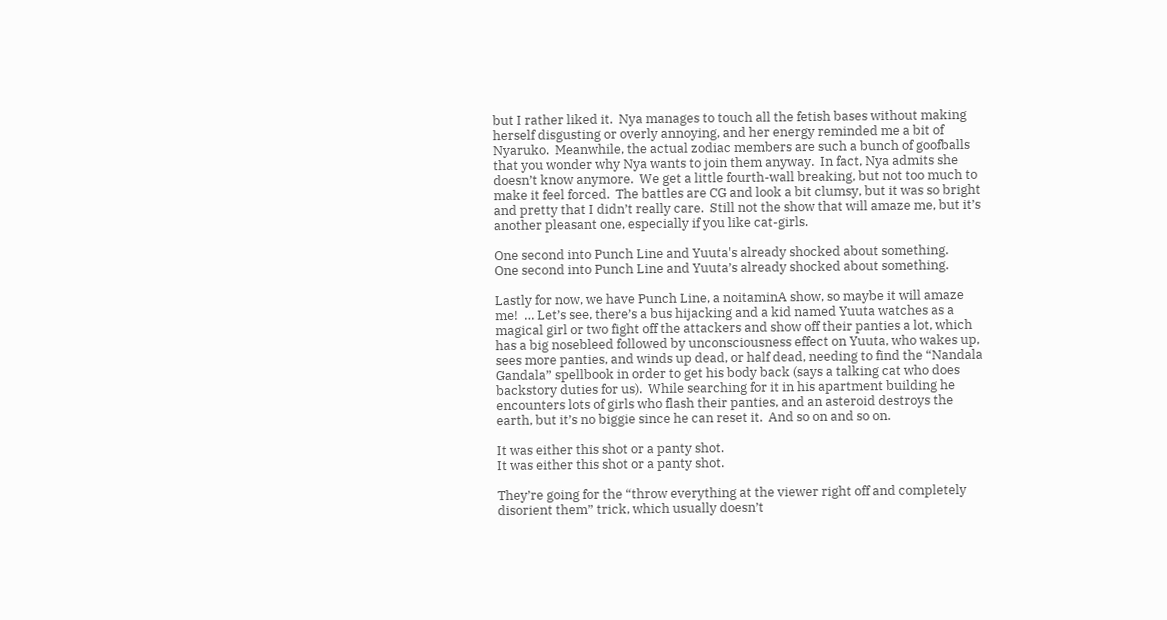but I rather liked it.  Nya manages to touch all the fetish bases without making herself disgusting or overly annoying, and her energy reminded me a bit of Nyaruko.  Meanwhile, the actual zodiac members are such a bunch of goofballs that you wonder why Nya wants to join them anyway.  In fact, Nya admits she doesn’t know anymore.  We get a little fourth-wall breaking, but not too much to make it feel forced.  The battles are CG and look a bit clumsy, but it was so bright and pretty that I didn’t really care.  Still not the show that will amaze me, but it’s another pleasant one, especially if you like cat-girls.

One second into Punch Line and Yuuta's already shocked about something.
One second into Punch Line and Yuuta’s already shocked about something.

Lastly for now, we have Punch Line, a noitaminA show, so maybe it will amaze me!  … Let’s see, there’s a bus hijacking and a kid named Yuuta watches as a magical girl or two fight off the attackers and show off their panties a lot, which has a big nosebleed followed by unconsciousness effect on Yuuta, who wakes up, sees more panties, and winds up dead, or half dead, needing to find the “Nandala Gandala” spellbook in order to get his body back (says a talking cat who does backstory duties for us).  While searching for it in his apartment building he encounters lots of girls who flash their panties, and an asteroid destroys the earth, but it’s no biggie since he can reset it.  And so on and so on.

It was either this shot or a panty shot.
It was either this shot or a panty shot.

They’re going for the “throw everything at the viewer right off and completely disorient them” trick, which usually doesn’t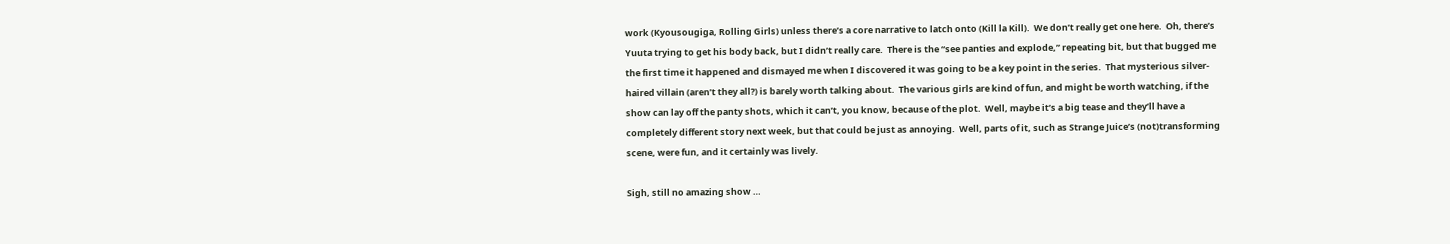work (Kyousougiga, Rolling Girls) unless there’s a core narrative to latch onto (Kill la Kill).  We don’t really get one here.  Oh, there’s Yuuta trying to get his body back, but I didn’t really care.  There is the “see panties and explode,” repeating bit, but that bugged me the first time it happened and dismayed me when I discovered it was going to be a key point in the series.  That mysterious silver-haired villain (aren’t they all?) is barely worth talking about.  The various girls are kind of fun, and might be worth watching, if the show can lay off the panty shots, which it can’t, you know, because of the plot.  Well, maybe it’s a big tease and they’ll have a completely different story next week, but that could be just as annoying.  Well, parts of it, such as Strange Juice’s (not)transforming scene, were fun, and it certainly was lively.

Sigh, still no amazing show …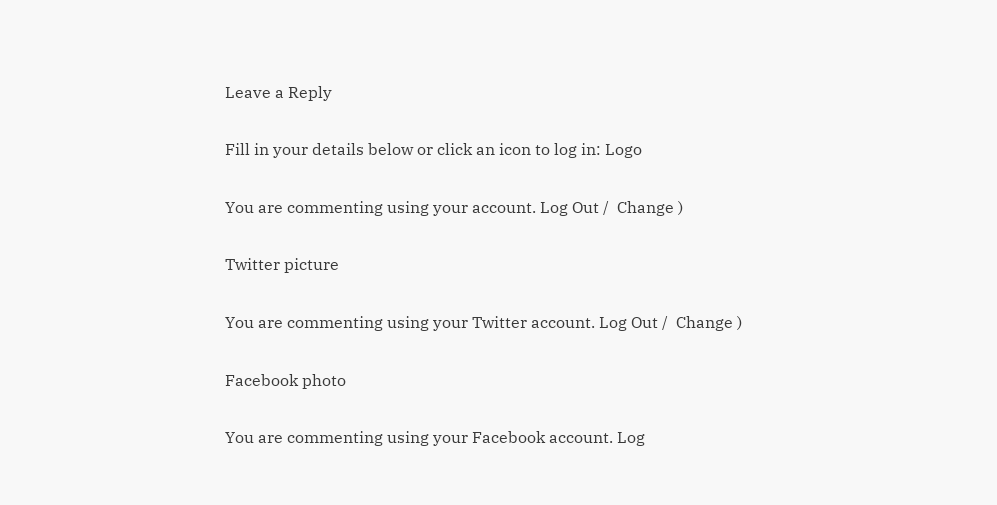Leave a Reply

Fill in your details below or click an icon to log in: Logo

You are commenting using your account. Log Out /  Change )

Twitter picture

You are commenting using your Twitter account. Log Out /  Change )

Facebook photo

You are commenting using your Facebook account. Log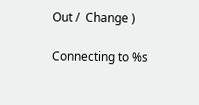Out /  Change )

Connecting to %s